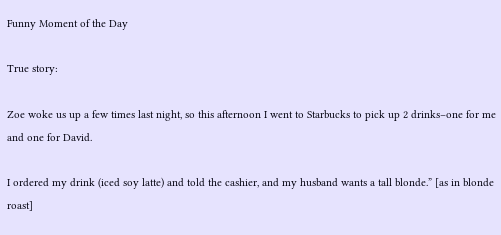Funny Moment of the Day

True story:

Zoe woke us up a few times last night, so this afternoon I went to Starbucks to pick up 2 drinks–one for me and one for David.

I ordered my drink (iced soy latte) and told the cashier, and my husband wants a tall blonde.” [as in blonde roast]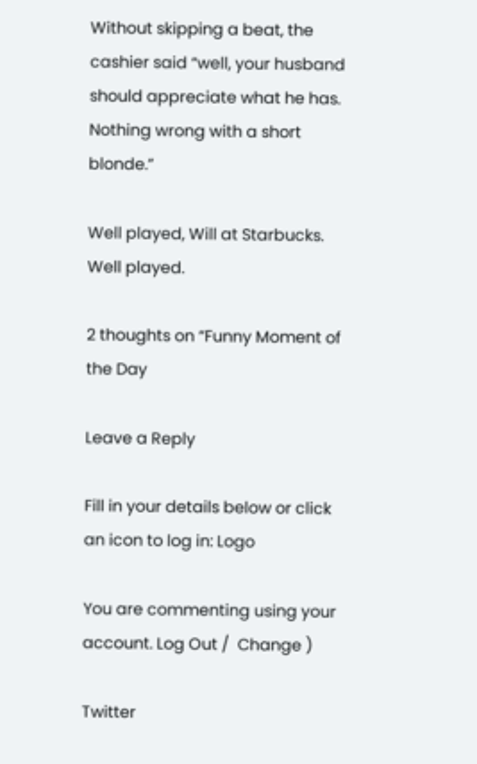Without skipping a beat, the cashier said “well, your husband should appreciate what he has.  Nothing wrong with a short blonde.”

Well played, Will at Starbucks.  Well played.

2 thoughts on “Funny Moment of the Day

Leave a Reply

Fill in your details below or click an icon to log in: Logo

You are commenting using your account. Log Out /  Change )

Twitter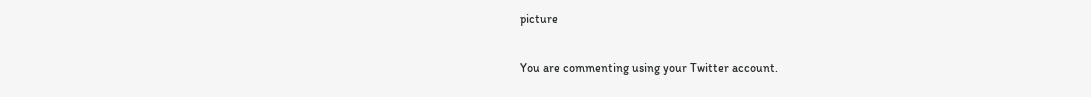picture

You are commenting using your Twitter account.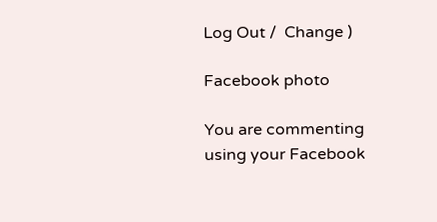Log Out /  Change )

Facebook photo

You are commenting using your Facebook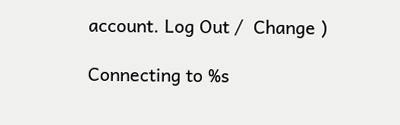account. Log Out /  Change )

Connecting to %s